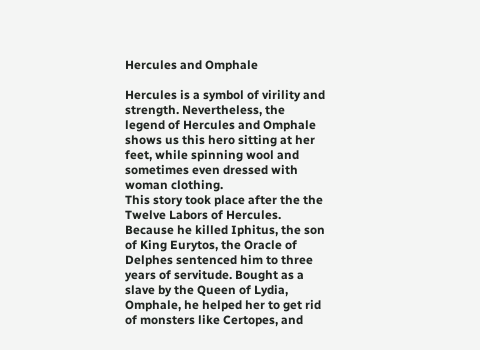Hercules and Omphale

Hercules is a symbol of virility and strength. Nevertheless, the legend of Hercules and Omphale shows us this hero sitting at her feet, while spinning wool and sometimes even dressed with woman clothing.
This story took place after the the Twelve Labors of Hercules. Because he killed Iphitus, the son of King Eurytos, the Oracle of Delphes sentenced him to three years of servitude. Bought as a slave by the Queen of Lydia, Omphale, he helped her to get rid of monsters like Certopes, and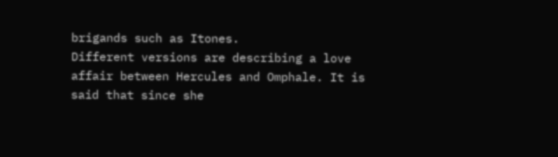brigands such as Itones.
Different versions are describing a love affair between Hercules and Omphale. It is said that since she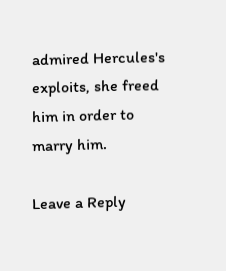admired Hercules's exploits, she freed him in order to marry him.

Leave a Reply